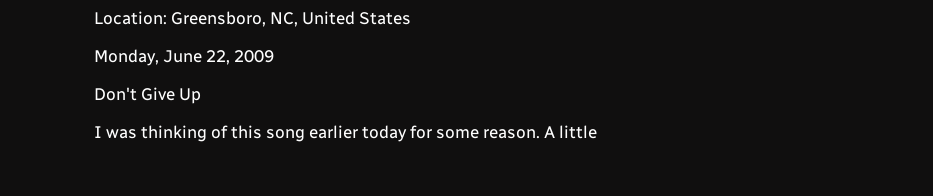Location: Greensboro, NC, United States

Monday, June 22, 2009

Don't Give Up

I was thinking of this song earlier today for some reason. A little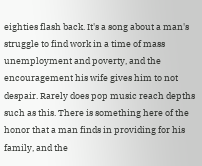eighties flash back. It's a song about a man's struggle to find work in a time of mass unemployment and poverty, and the encouragement his wife gives him to not despair. Rarely does pop music reach depths such as this. There is something here of the honor that a man finds in providing for his family, and the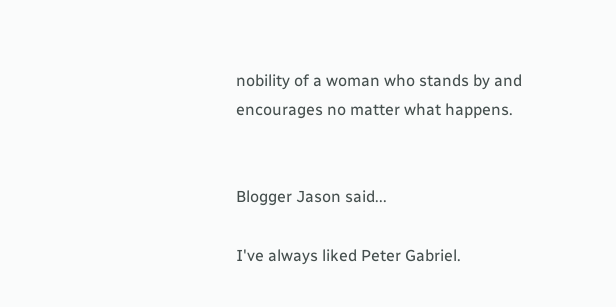nobility of a woman who stands by and encourages no matter what happens.


Blogger Jason said...

I've always liked Peter Gabriel.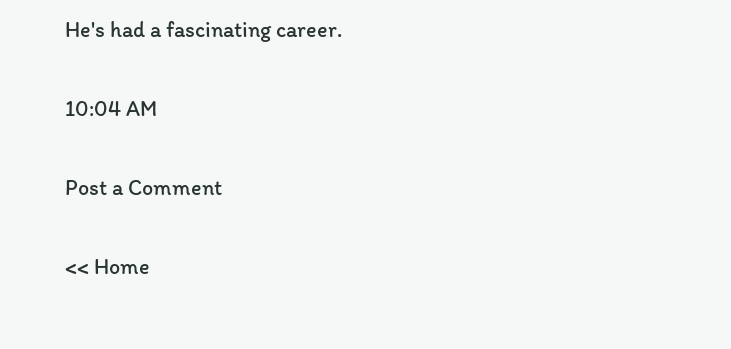He's had a fascinating career.

10:04 AM

Post a Comment

<< Home